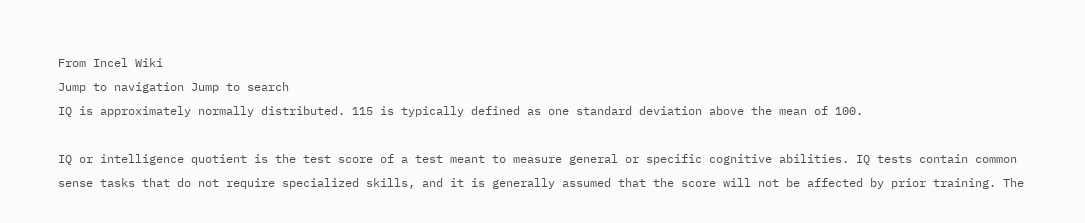From Incel Wiki
Jump to navigation Jump to search
IQ is approximately normally distributed. 115 is typically defined as one standard deviation above the mean of 100.

IQ or intelligence quotient is the test score of a test meant to measure general or specific cognitive abilities. IQ tests contain common sense tasks that do not require specialized skills, and it is generally assumed that the score will not be affected by prior training. The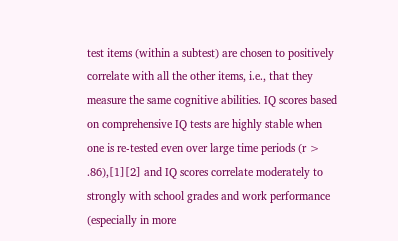test items (within a subtest) are chosen to positively correlate with all the other items, i.e., that they measure the same cognitive abilities. IQ scores based on comprehensive IQ tests are highly stable when one is re-tested even over large time periods (r > .86),[1][2] and IQ scores correlate moderately to strongly with school grades and work performance (especially in more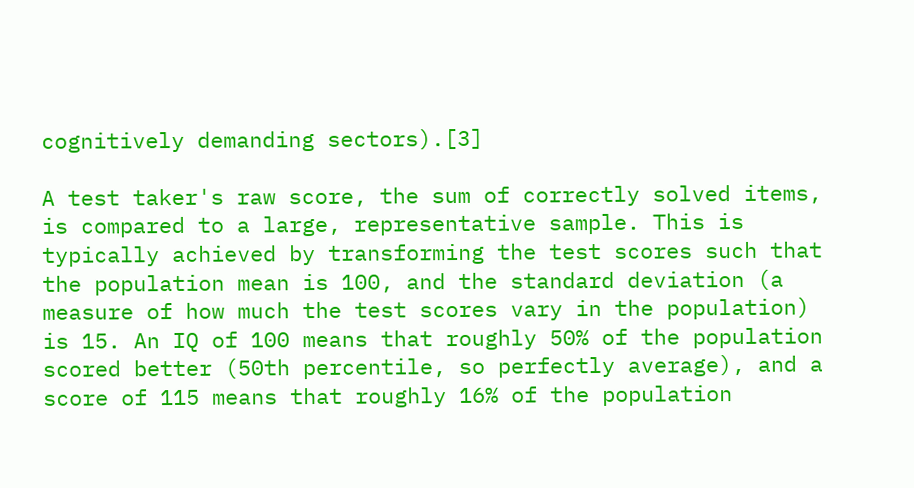cognitively demanding sectors).[3]

A test taker's raw score, the sum of correctly solved items, is compared to a large, representative sample. This is typically achieved by transforming the test scores such that the population mean is 100, and the standard deviation (a measure of how much the test scores vary in the population) is 15. An IQ of 100 means that roughly 50% of the population scored better (50th percentile, so perfectly average), and a score of 115 means that roughly 16% of the population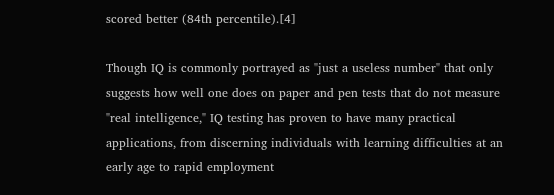scored better (84th percentile).[4]

Though IQ is commonly portrayed as "just a useless number" that only suggests how well one does on paper and pen tests that do not measure "real intelligence," IQ testing has proven to have many practical applications, from discerning individuals with learning difficulties at an early age to rapid employment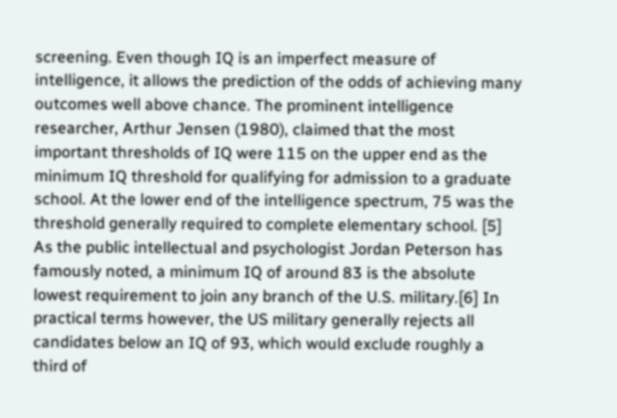screening. Even though IQ is an imperfect measure of intelligence, it allows the prediction of the odds of achieving many outcomes well above chance. The prominent intelligence researcher, Arthur Jensen (1980), claimed that the most important thresholds of IQ were 115 on the upper end as the minimum IQ threshold for qualifying for admission to a graduate school. At the lower end of the intelligence spectrum, 75 was the threshold generally required to complete elementary school. [5] As the public intellectual and psychologist Jordan Peterson has famously noted, a minimum IQ of around 83 is the absolute lowest requirement to join any branch of the U.S. military.[6] In practical terms however, the US military generally rejects all candidates below an IQ of 93, which would exclude roughly a third of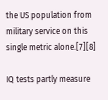the US population from military service on this single metric alone.[7][8]

IQ tests partly measure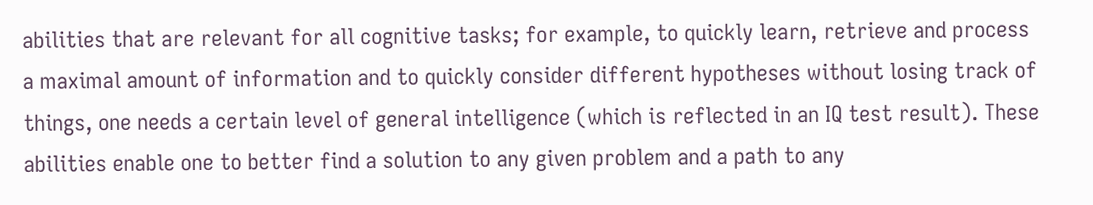abilities that are relevant for all cognitive tasks; for example, to quickly learn, retrieve and process a maximal amount of information and to quickly consider different hypotheses without losing track of things, one needs a certain level of general intelligence (which is reflected in an IQ test result). These abilities enable one to better find a solution to any given problem and a path to any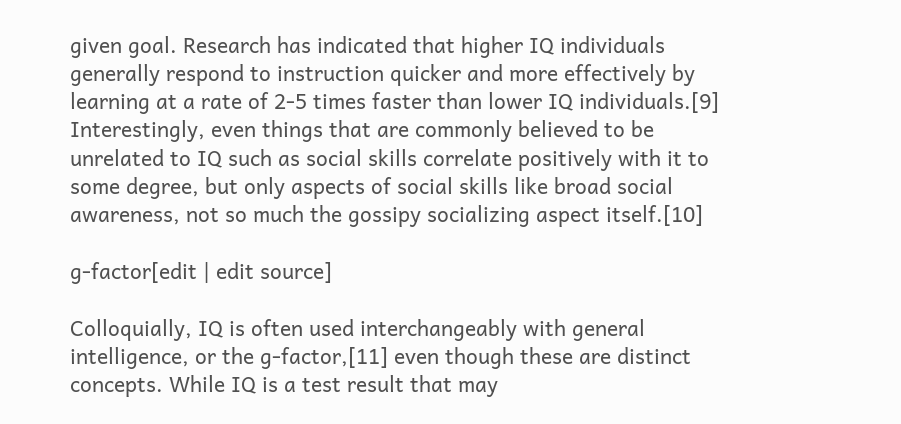given goal. Research has indicated that higher IQ individuals generally respond to instruction quicker and more effectively by learning at a rate of 2-5 times faster than lower IQ individuals.[9] Interestingly, even things that are commonly believed to be unrelated to IQ such as social skills correlate positively with it to some degree, but only aspects of social skills like broad social awareness, not so much the gossipy socializing aspect itself.[10]

g-factor[edit | edit source]

Colloquially, IQ is often used interchangeably with general intelligence, or the g-factor,[11] even though these are distinct concepts. While IQ is a test result that may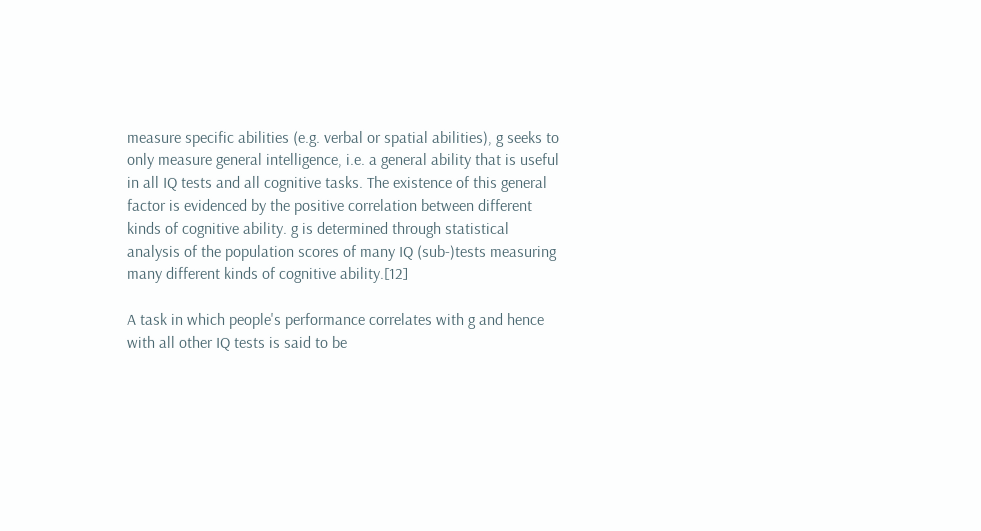measure specific abilities (e.g. verbal or spatial abilities), g seeks to only measure general intelligence, i.e. a general ability that is useful in all IQ tests and all cognitive tasks. The existence of this general factor is evidenced by the positive correlation between different kinds of cognitive ability. g is determined through statistical analysis of the population scores of many IQ (sub-)tests measuring many different kinds of cognitive ability.[12]

A task in which people's performance correlates with g and hence with all other IQ tests is said to be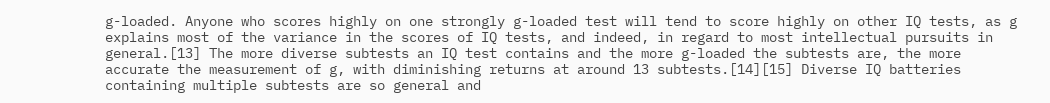g-loaded. Anyone who scores highly on one strongly g-loaded test will tend to score highly on other IQ tests, as g explains most of the variance in the scores of IQ tests, and indeed, in regard to most intellectual pursuits in general.[13] The more diverse subtests an IQ test contains and the more g-loaded the subtests are, the more accurate the measurement of g, with diminishing returns at around 13 subtests.[14][15] Diverse IQ batteries containing multiple subtests are so general and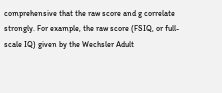comprehensive that the raw score and g correlate strongly. For example, the raw score (FSIQ, or full-scale IQ) given by the Wechsler Adult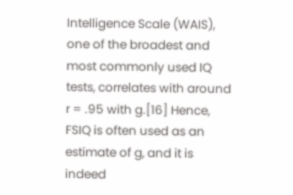Intelligence Scale (WAIS), one of the broadest and most commonly used IQ tests, correlates with around r = .95 with g.[16] Hence, FSIQ is often used as an estimate of g, and it is indeed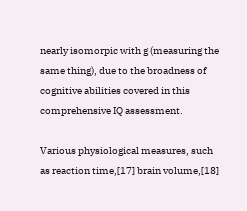nearly isomorpic with g (measuring the same thing), due to the broadness of cognitive abilities covered in this comprehensive IQ assessment.

Various physiological measures, such as reaction time,[17] brain volume,[18]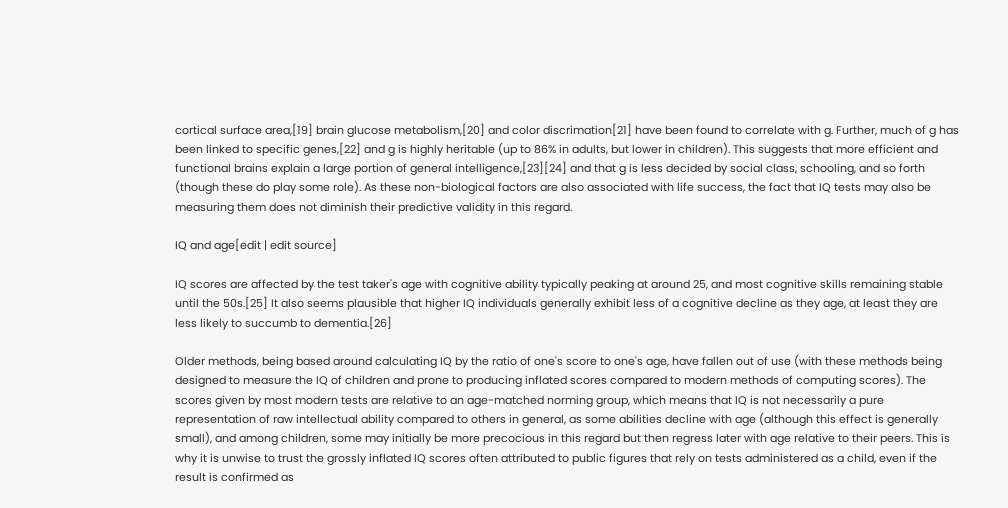cortical surface area,[19] brain glucose metabolism,[20] and color discrimation[21] have been found to correlate with g. Further, much of g has been linked to specific genes,[22] and g is highly heritable (up to 86% in adults, but lower in children). This suggests that more efficient and functional brains explain a large portion of general intelligence,[23][24] and that g is less decided by social class, schooling, and so forth (though these do play some role). As these non-biological factors are also associated with life success, the fact that IQ tests may also be measuring them does not diminish their predictive validity in this regard.

IQ and age[edit | edit source]

IQ scores are affected by the test taker's age with cognitive ability typically peaking at around 25, and most cognitive skills remaining stable until the 50s.[25] It also seems plausible that higher IQ individuals generally exhibit less of a cognitive decline as they age, at least they are less likely to succumb to dementia.[26]

Older methods, being based around calculating IQ by the ratio of one's score to one's age, have fallen out of use (with these methods being designed to measure the IQ of children and prone to producing inflated scores compared to modern methods of computing scores). The scores given by most modern tests are relative to an age-matched norming group, which means that IQ is not necessarily a pure representation of raw intellectual ability compared to others in general, as some abilities decline with age (although this effect is generally small), and among children, some may initially be more precocious in this regard but then regress later with age relative to their peers. This is why it is unwise to trust the grossly inflated IQ scores often attributed to public figures that rely on tests administered as a child, even if the result is confirmed as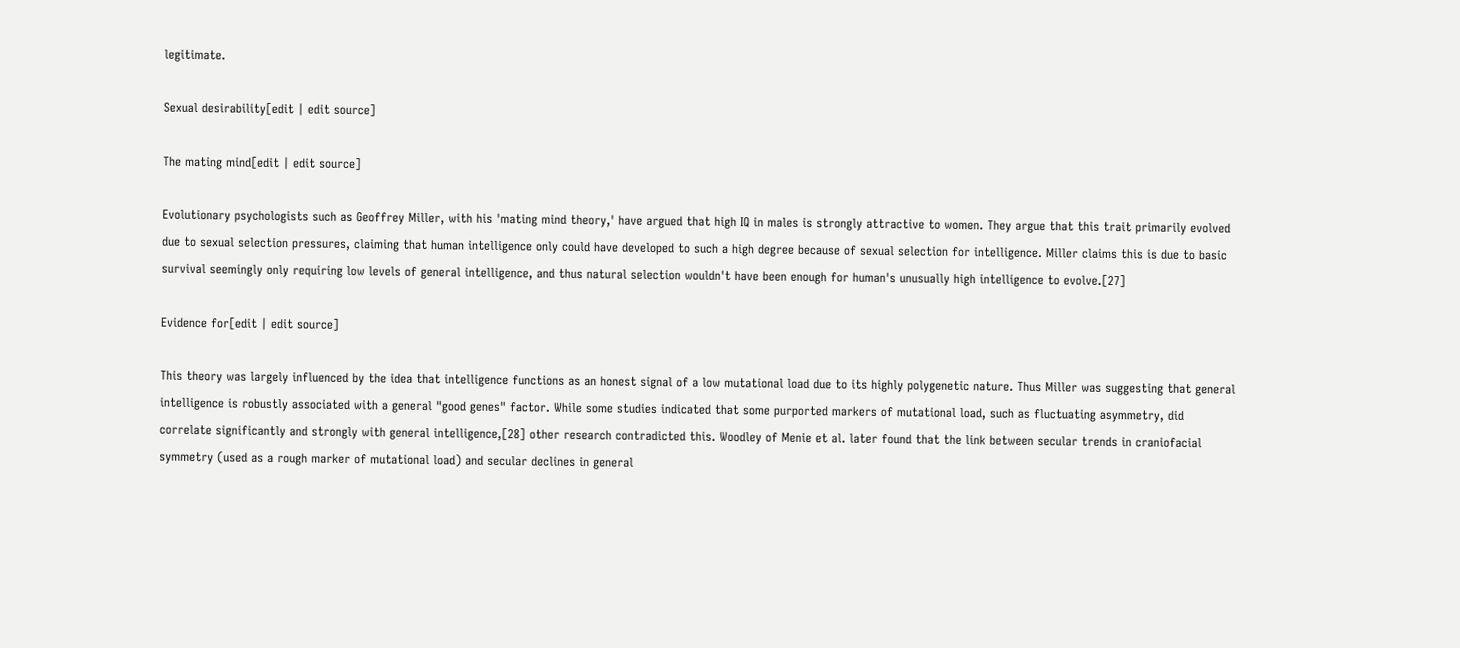legitimate.

Sexual desirability[edit | edit source]

The mating mind[edit | edit source]

Evolutionary psychologists such as Geoffrey Miller, with his 'mating mind theory,' have argued that high IQ in males is strongly attractive to women. They argue that this trait primarily evolved due to sexual selection pressures, claiming that human intelligence only could have developed to such a high degree because of sexual selection for intelligence. Miller claims this is due to basic survival seemingly only requiring low levels of general intelligence, and thus natural selection wouldn't have been enough for human's unusually high intelligence to evolve.[27]

Evidence for[edit | edit source]

This theory was largely influenced by the idea that intelligence functions as an honest signal of a low mutational load due to its highly polygenetic nature. Thus Miller was suggesting that general intelligence is robustly associated with a general "good genes" factor. While some studies indicated that some purported markers of mutational load, such as fluctuating asymmetry, did correlate significantly and strongly with general intelligence,[28] other research contradicted this. Woodley of Menie et al. later found that the link between secular trends in craniofacial symmetry (used as a rough marker of mutational load) and secular declines in general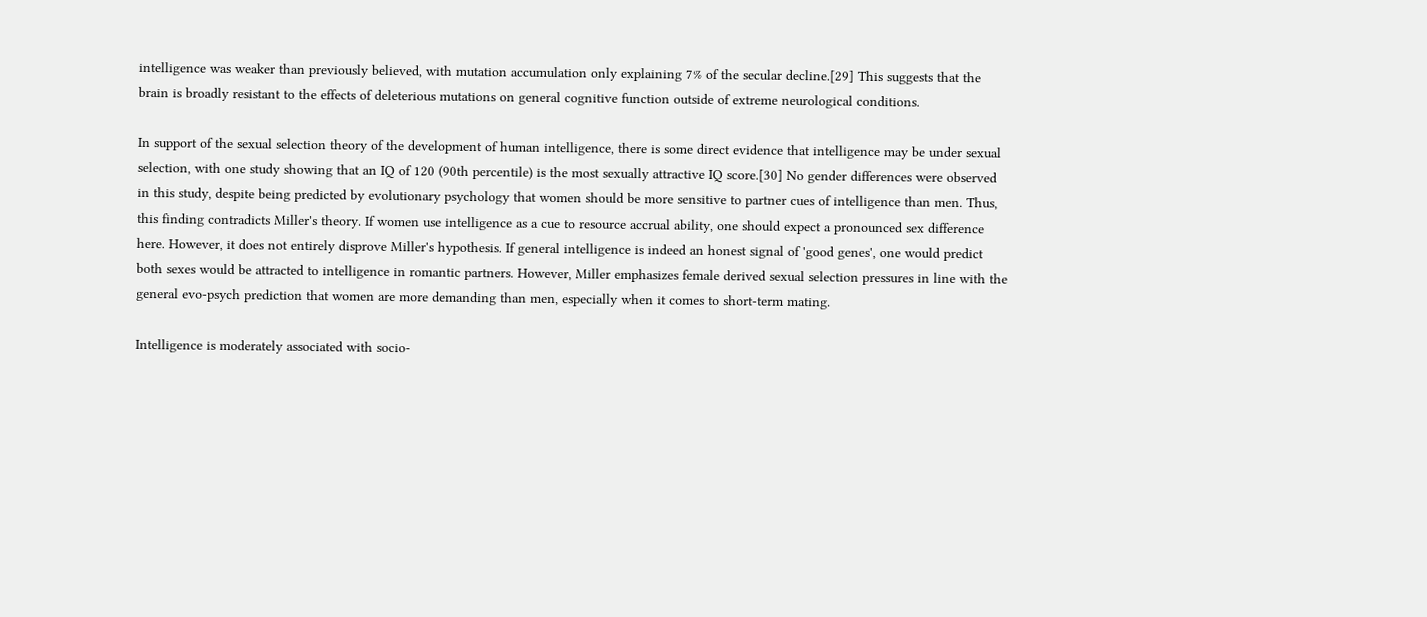intelligence was weaker than previously believed, with mutation accumulation only explaining 7% of the secular decline.[29] This suggests that the brain is broadly resistant to the effects of deleterious mutations on general cognitive function outside of extreme neurological conditions.

In support of the sexual selection theory of the development of human intelligence, there is some direct evidence that intelligence may be under sexual selection, with one study showing that an IQ of 120 (90th percentile) is the most sexually attractive IQ score.[30] No gender differences were observed in this study, despite being predicted by evolutionary psychology that women should be more sensitive to partner cues of intelligence than men. Thus, this finding contradicts Miller's theory. If women use intelligence as a cue to resource accrual ability, one should expect a pronounced sex difference here. However, it does not entirely disprove Miller's hypothesis. If general intelligence is indeed an honest signal of 'good genes', one would predict both sexes would be attracted to intelligence in romantic partners. However, Miller emphasizes female derived sexual selection pressures in line with the general evo-psych prediction that women are more demanding than men, especially when it comes to short-term mating.

Intelligence is moderately associated with socio-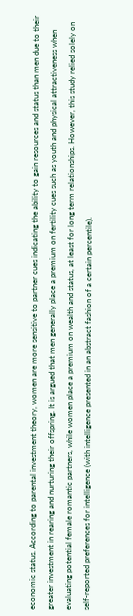economic status. According to parental investment theory, women are more sensitive to partner cues indicating the ability to gain resources and status than men due to their greater investment in rearing and nurturing their offspring. It is argued that men generally place a premium on fertility cues such as youth and physical attractiveness when evaluating potential female romantic partners, while women place a premium on wealth and status, at least for long term relationships. However, this study relied solely on self-reported preferences for intelligence (with intelligence presented in an abstract fashion of a certain percentile).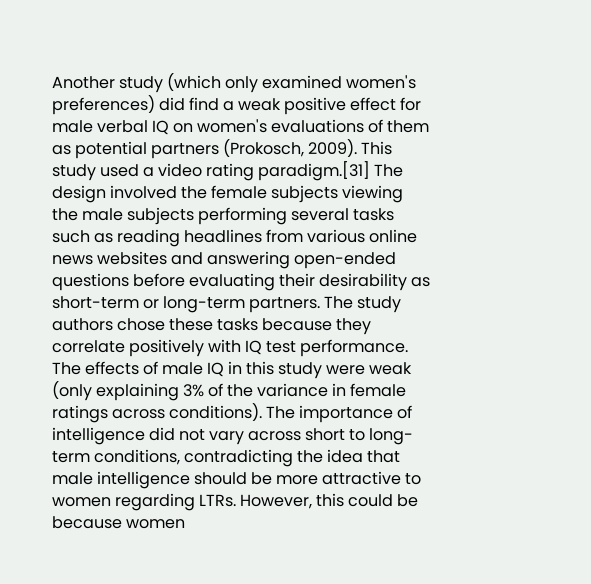Another study (which only examined women's preferences) did find a weak positive effect for male verbal IQ on women's evaluations of them as potential partners (Prokosch, 2009). This study used a video rating paradigm.[31] The design involved the female subjects viewing the male subjects performing several tasks such as reading headlines from various online news websites and answering open-ended questions before evaluating their desirability as short-term or long-term partners. The study authors chose these tasks because they correlate positively with IQ test performance. The effects of male IQ in this study were weak (only explaining 3% of the variance in female ratings across conditions). The importance of intelligence did not vary across short to long-term conditions, contradicting the idea that male intelligence should be more attractive to women regarding LTRs. However, this could be because women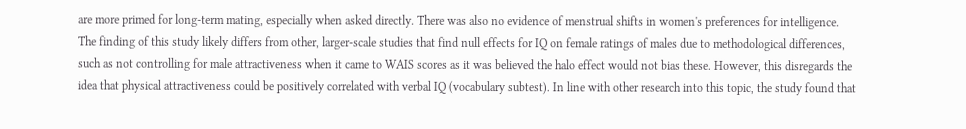are more primed for long-term mating, especially when asked directly. There was also no evidence of menstrual shifts in women's preferences for intelligence. The finding of this study likely differs from other, larger-scale studies that find null effects for IQ on female ratings of males due to methodological differences, such as not controlling for male attractiveness when it came to WAIS scores as it was believed the halo effect would not bias these. However, this disregards the idea that physical attractiveness could be positively correlated with verbal IQ (vocabulary subtest). In line with other research into this topic, the study found that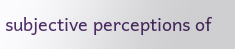subjective perceptions of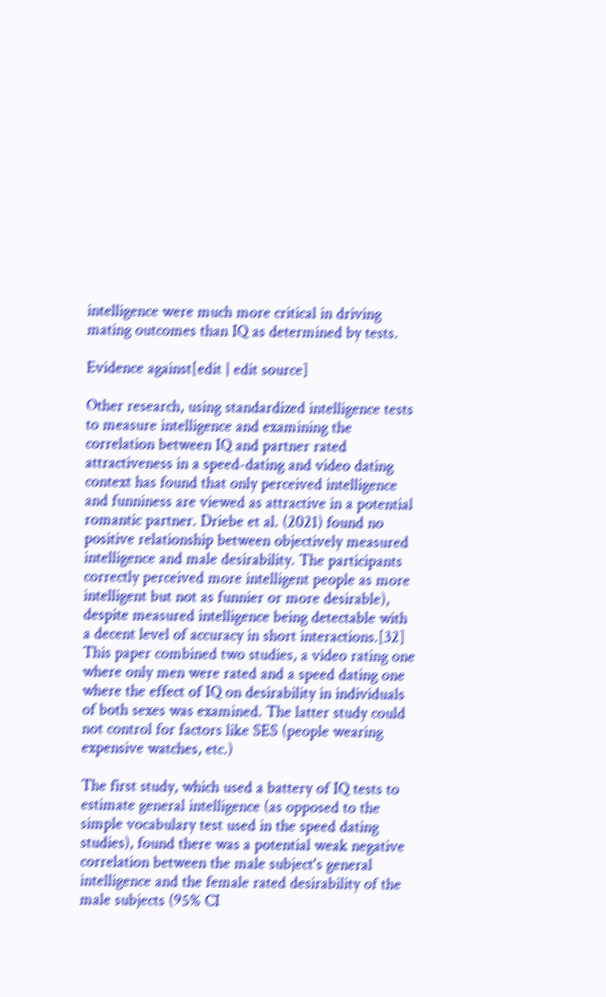intelligence were much more critical in driving mating outcomes than IQ as determined by tests.

Evidence against[edit | edit source]

Other research, using standardized intelligence tests to measure intelligence and examining the correlation between IQ and partner rated attractiveness in a speed-dating and video dating context has found that only perceived intelligence and funniness are viewed as attractive in a potential romantic partner. Driebe et al. (2021) found no positive relationship between objectively measured intelligence and male desirability. The participants correctly perceived more intelligent people as more intelligent but not as funnier or more desirable), despite measured intelligence being detectable with a decent level of accuracy in short interactions.[32] This paper combined two studies, a video rating one where only men were rated and a speed dating one where the effect of IQ on desirability in individuals of both sexes was examined. The latter study could not control for factors like SES (people wearing expensive watches, etc.)

The first study, which used a battery of IQ tests to estimate general intelligence (as opposed to the simple vocabulary test used in the speed dating studies), found there was a potential weak negative correlation between the male subject's general intelligence and the female rated desirability of the male subjects (95% CI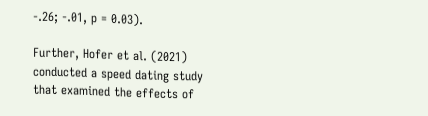-.26; -.01, p = 0.03).

Further, Hofer et al. (2021) conducted a speed dating study that examined the effects of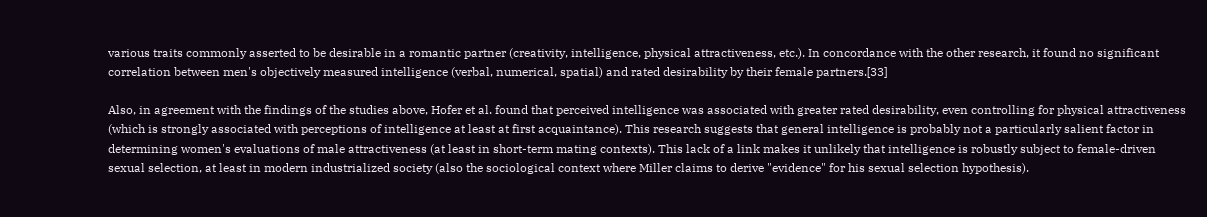various traits commonly asserted to be desirable in a romantic partner (creativity, intelligence, physical attractiveness, etc.). In concordance with the other research, it found no significant correlation between men's objectively measured intelligence (verbal, numerical, spatial) and rated desirability by their female partners.[33]

Also, in agreement with the findings of the studies above, Hofer et al. found that perceived intelligence was associated with greater rated desirability, even controlling for physical attractiveness (which is strongly associated with perceptions of intelligence at least at first acquaintance). This research suggests that general intelligence is probably not a particularly salient factor in determining women's evaluations of male attractiveness (at least in short-term mating contexts). This lack of a link makes it unlikely that intelligence is robustly subject to female-driven sexual selection, at least in modern industrialized society (also the sociological context where Miller claims to derive "evidence" for his sexual selection hypothesis).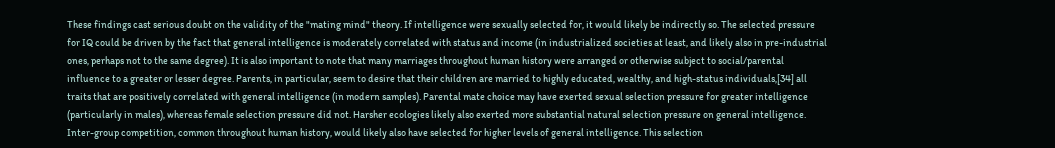These findings cast serious doubt on the validity of the "mating mind" theory. If intelligence were sexually selected for, it would likely be indirectly so. The selected pressure for IQ could be driven by the fact that general intelligence is moderately correlated with status and income (in industrialized societies at least, and likely also in pre-industrial ones, perhaps not to the same degree). It is also important to note that many marriages throughout human history were arranged or otherwise subject to social/parental influence to a greater or lesser degree. Parents, in particular, seem to desire that their children are married to highly educated, wealthy, and high-status individuals,[34] all traits that are positively correlated with general intelligence (in modern samples). Parental mate choice may have exerted sexual selection pressure for greater intelligence (particularly in males), whereas female selection pressure did not. Harsher ecologies likely also exerted more substantial natural selection pressure on general intelligence. Inter-group competition, common throughout human history, would likely also have selected for higher levels of general intelligence. This selection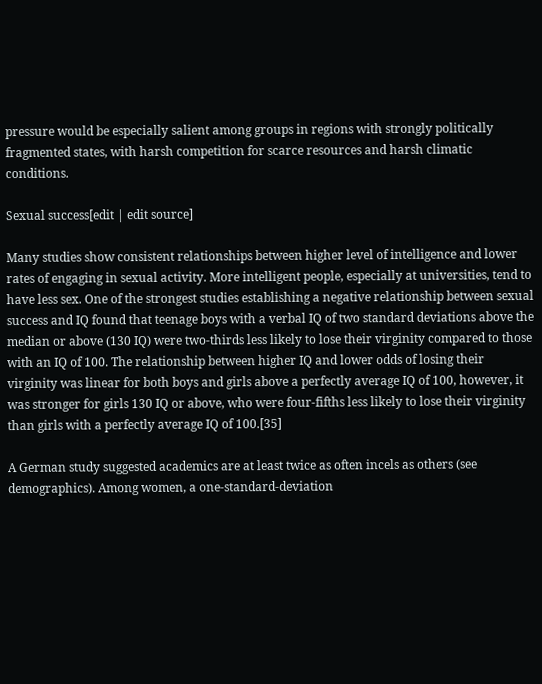pressure would be especially salient among groups in regions with strongly politically fragmented states, with harsh competition for scarce resources and harsh climatic conditions.

Sexual success[edit | edit source]

Many studies show consistent relationships between higher level of intelligence and lower rates of engaging in sexual activity. More intelligent people, especially at universities, tend to have less sex. One of the strongest studies establishing a negative relationship between sexual success and IQ found that teenage boys with a verbal IQ of two standard deviations above the median or above (130 IQ) were two-thirds less likely to lose their virginity compared to those with an IQ of 100. The relationship between higher IQ and lower odds of losing their virginity was linear for both boys and girls above a perfectly average IQ of 100, however, it was stronger for girls 130 IQ or above, who were four-fifths less likely to lose their virginity than girls with a perfectly average IQ of 100.[35]

A German study suggested academics are at least twice as often incels as others (see demographics). Among women, a one-standard-deviation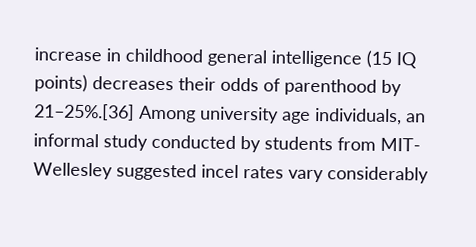increase in childhood general intelligence (15 IQ points) decreases their odds of parenthood by 21–25%.[36] Among university age individuals, an informal study conducted by students from MIT-Wellesley suggested incel rates vary considerably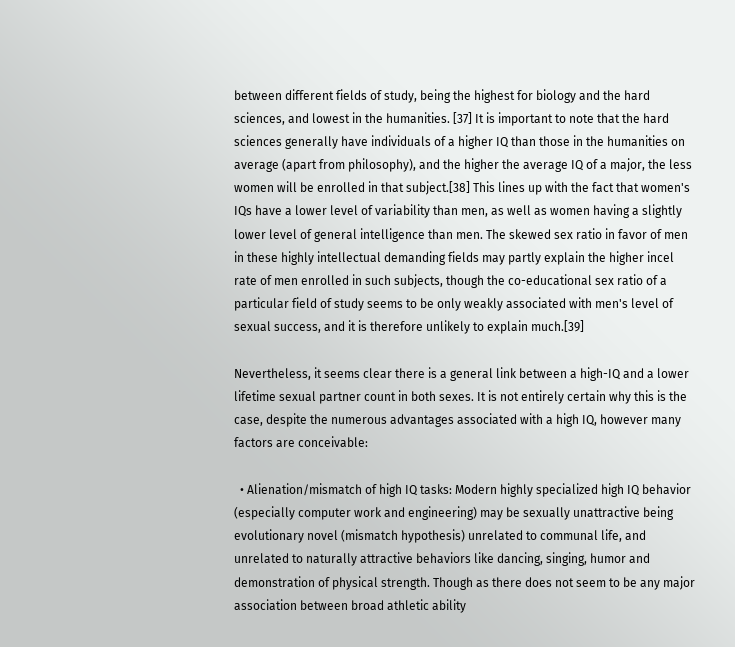between different fields of study, being the highest for biology and the hard sciences, and lowest in the humanities. [37] It is important to note that the hard sciences generally have individuals of a higher IQ than those in the humanities on average (apart from philosophy), and the higher the average IQ of a major, the less women will be enrolled in that subject.[38] This lines up with the fact that women's IQs have a lower level of variability than men, as well as women having a slightly lower level of general intelligence than men. The skewed sex ratio in favor of men in these highly intellectual demanding fields may partly explain the higher incel rate of men enrolled in such subjects, though the co-educational sex ratio of a particular field of study seems to be only weakly associated with men's level of sexual success, and it is therefore unlikely to explain much.[39]

Nevertheless, it seems clear there is a general link between a high-IQ and a lower lifetime sexual partner count in both sexes. It is not entirely certain why this is the case, despite the numerous advantages associated with a high IQ, however many factors are conceivable:

  • Alienation/mismatch of high IQ tasks: Modern highly specialized high IQ behavior (especially computer work and engineering) may be sexually unattractive being evolutionary novel (mismatch hypothesis) unrelated to communal life, and unrelated to naturally attractive behaviors like dancing, singing, humor and demonstration of physical strength. Though as there does not seem to be any major association between broad athletic ability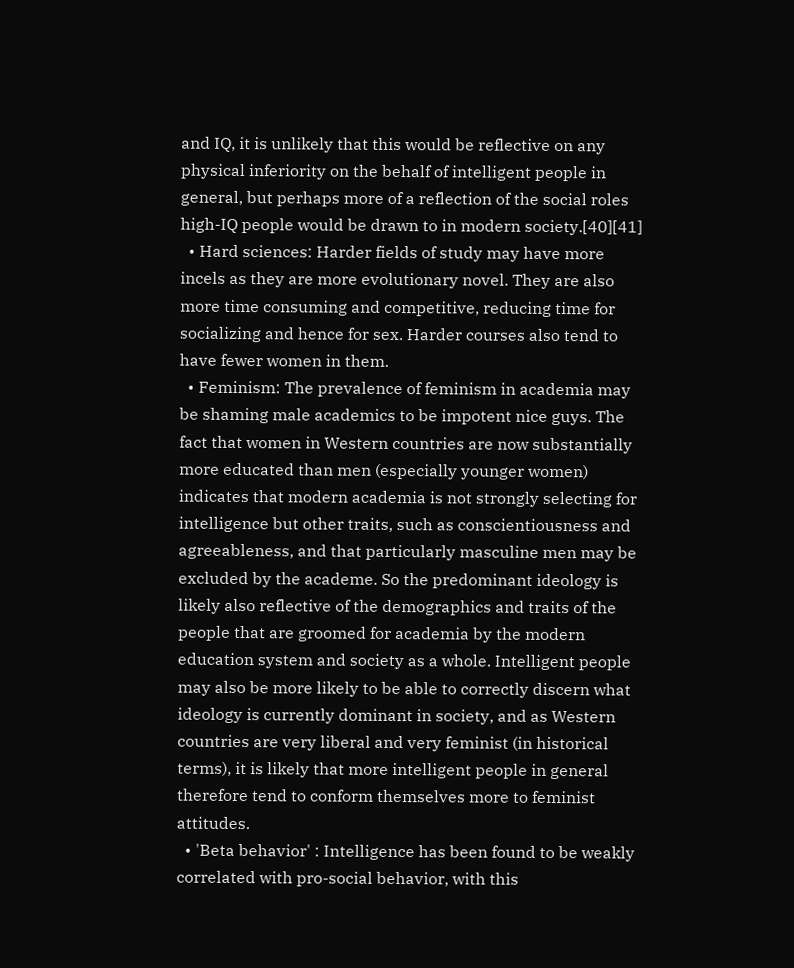and IQ, it is unlikely that this would be reflective on any physical inferiority on the behalf of intelligent people in general, but perhaps more of a reflection of the social roles high-IQ people would be drawn to in modern society.[40][41]
  • Hard sciences: Harder fields of study may have more incels as they are more evolutionary novel. They are also more time consuming and competitive, reducing time for socializing and hence for sex. Harder courses also tend to have fewer women in them.
  • Feminism: The prevalence of feminism in academia may be shaming male academics to be impotent nice guys. The fact that women in Western countries are now substantially more educated than men (especially younger women) indicates that modern academia is not strongly selecting for intelligence but other traits, such as conscientiousness and agreeableness, and that particularly masculine men may be excluded by the academe. So the predominant ideology is likely also reflective of the demographics and traits of the people that are groomed for academia by the modern education system and society as a whole. Intelligent people may also be more likely to be able to correctly discern what ideology is currently dominant in society, and as Western countries are very liberal and very feminist (in historical terms), it is likely that more intelligent people in general therefore tend to conform themselves more to feminist attitudes.
  • 'Beta behavior' : Intelligence has been found to be weakly correlated with pro-social behavior, with this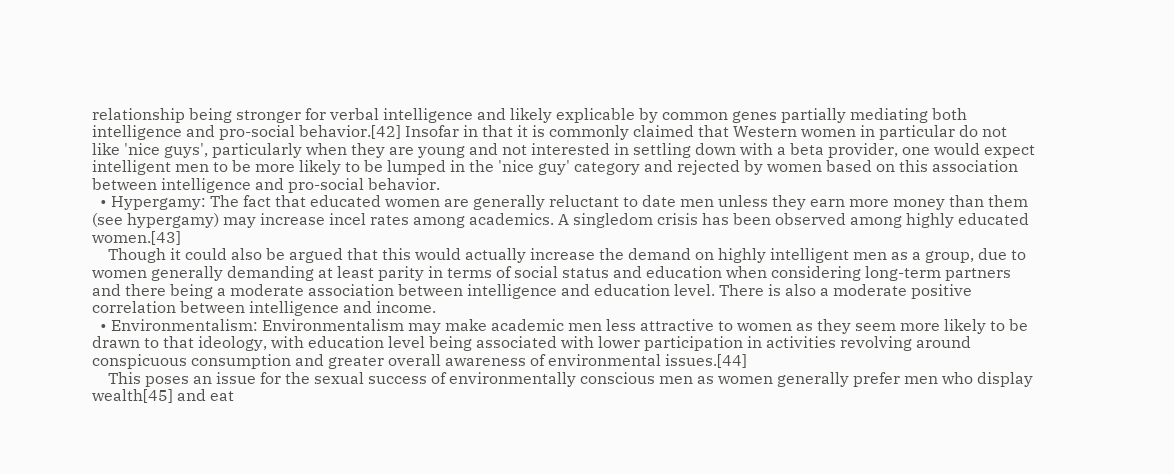relationship being stronger for verbal intelligence and likely explicable by common genes partially mediating both intelligence and pro-social behavior.[42] Insofar in that it is commonly claimed that Western women in particular do not like 'nice guys', particularly when they are young and not interested in settling down with a beta provider, one would expect intelligent men to be more likely to be lumped in the 'nice guy' category and rejected by women based on this association between intelligence and pro-social behavior.
  • Hypergamy: The fact that educated women are generally reluctant to date men unless they earn more money than them (see hypergamy) may increase incel rates among academics. A singledom crisis has been observed among highly educated women.[43]
    Though it could also be argued that this would actually increase the demand on highly intelligent men as a group, due to women generally demanding at least parity in terms of social status and education when considering long-term partners and there being a moderate association between intelligence and education level. There is also a moderate positive correlation between intelligence and income.
  • Environmentalism: Environmentalism may make academic men less attractive to women as they seem more likely to be drawn to that ideology, with education level being associated with lower participation in activities revolving around conspicuous consumption and greater overall awareness of environmental issues.[44]
    This poses an issue for the sexual success of environmentally conscious men as women generally prefer men who display wealth[45] and eat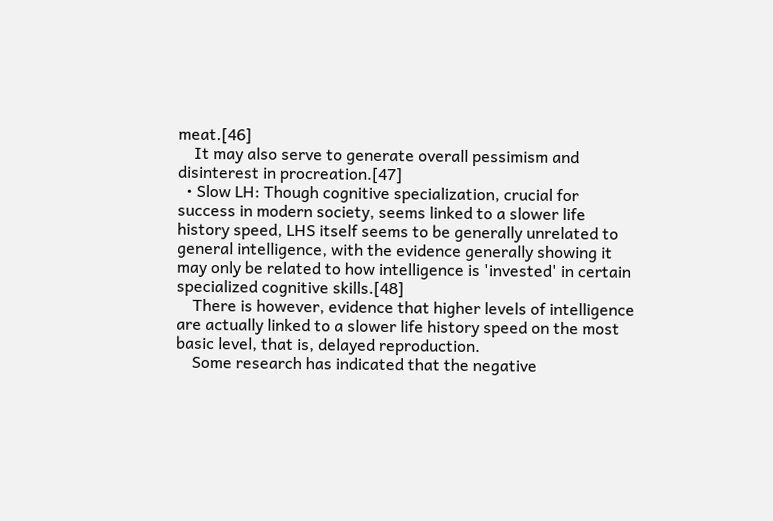meat.[46]
    It may also serve to generate overall pessimism and disinterest in procreation.[47]
  • Slow LH: Though cognitive specialization, crucial for success in modern society, seems linked to a slower life history speed, LHS itself seems to be generally unrelated to general intelligence, with the evidence generally showing it may only be related to how intelligence is 'invested' in certain specialized cognitive skills.[48]
    There is however, evidence that higher levels of intelligence are actually linked to a slower life history speed on the most basic level, that is, delayed reproduction.
    Some research has indicated that the negative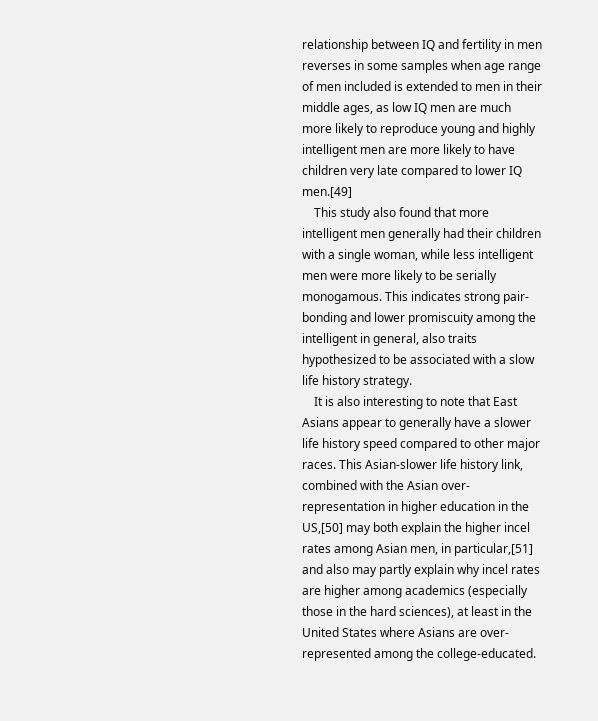relationship between IQ and fertility in men reverses in some samples when age range of men included is extended to men in their middle ages, as low IQ men are much more likely to reproduce young and highly intelligent men are more likely to have children very late compared to lower IQ men.[49]
    This study also found that more intelligent men generally had their children with a single woman, while less intelligent men were more likely to be serially monogamous. This indicates strong pair-bonding and lower promiscuity among the intelligent in general, also traits hypothesized to be associated with a slow life history strategy.
    It is also interesting to note that East Asians appear to generally have a slower life history speed compared to other major races. This Asian-slower life history link, combined with the Asian over-representation in higher education in the US,[50] may both explain the higher incel rates among Asian men, in particular,[51] and also may partly explain why incel rates are higher among academics (especially those in the hard sciences), at least in the United States where Asians are over-represented among the college-educated.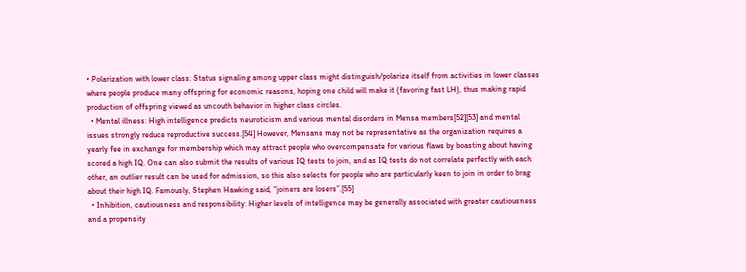• Polarization with lower class: Status signaling among upper class might distinguish/polarize itself from activities in lower classes where people produce many offspring for economic reasons, hoping one child will make it (favoring fast LH), thus making rapid production of offspring viewed as uncouth behavior in higher class circles.
  • Mental illness: High intelligence predicts neuroticism and various mental disorders in Mensa members[52][53] and mental issues strongly reduce reproductive success.[54] However, Mensans may not be representative as the organization requires a yearly fee in exchange for membership which may attract people who overcompensate for various flaws by boasting about having scored a high IQ. One can also submit the results of various IQ tests to join, and as IQ tests do not correlate perfectly with each other, an outlier result can be used for admission, so this also selects for people who are particularly keen to join in order to brag about their high IQ. Famously, Stephen Hawking said, “joiners are losers”.[55]
  • Inhibition, cautiousness and responsibility: Higher levels of intelligence may be generally associated with greater cautiousness and a propensity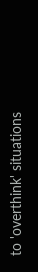to 'overthink' situations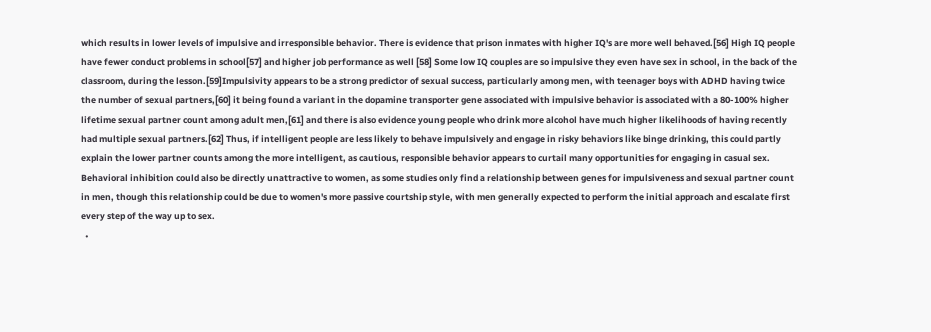which results in lower levels of impulsive and irresponsible behavior. There is evidence that prison inmates with higher IQ's are more well behaved.[56] High IQ people have fewer conduct problems in school[57] and higher job performance as well [58] Some low IQ couples are so impulsive they even have sex in school, in the back of the classroom, during the lesson.[59]Impulsivity appears to be a strong predictor of sexual success, particularly among men, with teenager boys with ADHD having twice the number of sexual partners,[60] it being found a variant in the dopamine transporter gene associated with impulsive behavior is associated with a 80-100% higher lifetime sexual partner count among adult men,[61] and there is also evidence young people who drink more alcohol have much higher likelihoods of having recently had multiple sexual partners.[62] Thus, if intelligent people are less likely to behave impulsively and engage in risky behaviors like binge drinking, this could partly explain the lower partner counts among the more intelligent, as cautious, responsible behavior appears to curtail many opportunities for engaging in casual sex. Behavioral inhibition could also be directly unattractive to women, as some studies only find a relationship between genes for impulsiveness and sexual partner count in men, though this relationship could be due to women's more passive courtship style, with men generally expected to perform the initial approach and escalate first every step of the way up to sex.
  •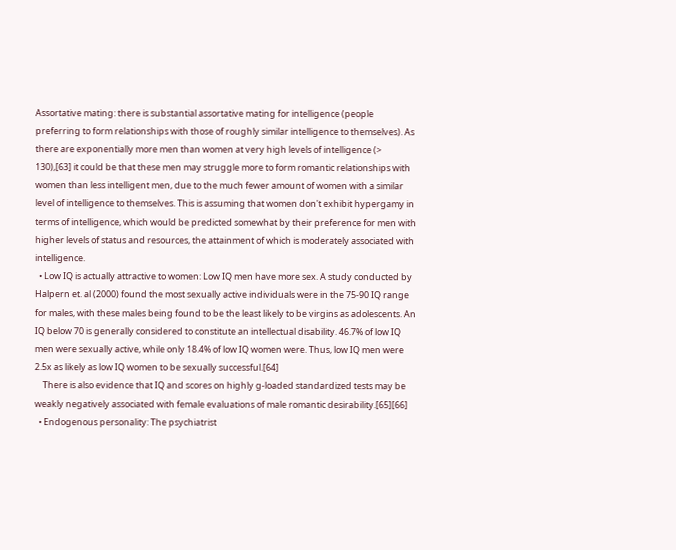Assortative mating: there is substantial assortative mating for intelligence (people preferring to form relationships with those of roughly similar intelligence to themselves). As there are exponentially more men than women at very high levels of intelligence (> 130),[63] it could be that these men may struggle more to form romantic relationships with women than less intelligent men, due to the much fewer amount of women with a similar level of intelligence to themselves. This is assuming that women don't exhibit hypergamy in terms of intelligence, which would be predicted somewhat by their preference for men with higher levels of status and resources, the attainment of which is moderately associated with intelligence.
  • Low IQ is actually attractive to women: Low IQ men have more sex. A study conducted by Halpern et. al (2000) found the most sexually active individuals were in the 75-90 IQ range for males, with these males being found to be the least likely to be virgins as adolescents. An IQ below 70 is generally considered to constitute an intellectual disability. 46.7% of low IQ men were sexually active, while only 18.4% of low IQ women were. Thus, low IQ men were 2.5x as likely as low IQ women to be sexually successful.[64]
    There is also evidence that IQ and scores on highly g-loaded standardized tests may be weakly negatively associated with female evaluations of male romantic desirability.[65][66]
  • Endogenous personality: The psychiatrist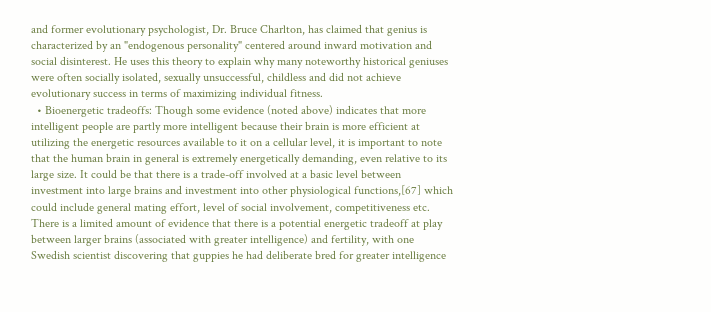and former evolutionary psychologist, Dr. Bruce Charlton, has claimed that genius is characterized by an "endogenous personality" centered around inward motivation and social disinterest. He uses this theory to explain why many noteworthy historical geniuses were often socially isolated, sexually unsuccessful, childless and did not achieve evolutionary success in terms of maximizing individual fitness.
  • Bioenergetic tradeoffs: Though some evidence (noted above) indicates that more intelligent people are partly more intelligent because their brain is more efficient at utilizing the energetic resources available to it on a cellular level, it is important to note that the human brain in general is extremely energetically demanding, even relative to its large size. It could be that there is a trade-off involved at a basic level between investment into large brains and investment into other physiological functions,[67] which could include general mating effort, level of social involvement, competitiveness etc. There is a limited amount of evidence that there is a potential energetic tradeoff at play between larger brains (associated with greater intelligence) and fertility, with one Swedish scientist discovering that guppies he had deliberate bred for greater intelligence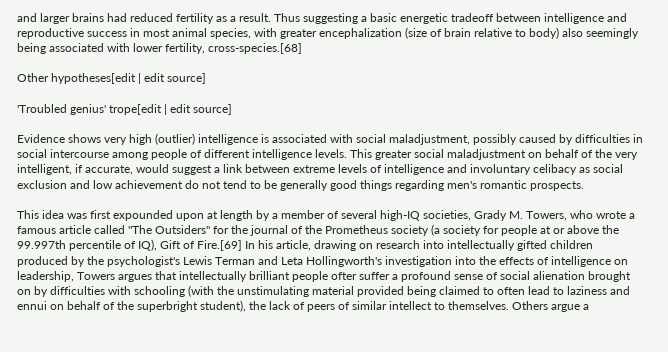and larger brains had reduced fertility as a result. Thus suggesting a basic energetic tradeoff between intelligence and reproductive success in most animal species, with greater encephalization (size of brain relative to body) also seemingly being associated with lower fertility, cross-species.[68]

Other hypotheses[edit | edit source]

'Troubled genius' trope[edit | edit source]

Evidence shows very high (outlier) intelligence is associated with social maladjustment, possibly caused by difficulties in social intercourse among people of different intelligence levels. This greater social maladjustment on behalf of the very intelligent, if accurate, would suggest a link between extreme levels of intelligence and involuntary celibacy as social exclusion and low achievement do not tend to be generally good things regarding men's romantic prospects.

This idea was first expounded upon at length by a member of several high-IQ societies, Grady M. Towers, who wrote a famous article called "The Outsiders" for the journal of the Prometheus society (a society for people at or above the 99.997th percentile of IQ), Gift of Fire.[69] In his article, drawing on research into intellectually gifted children produced by the psychologist's Lewis Terman and Leta Hollingworth's investigation into the effects of intelligence on leadership, Towers argues that intellectually brilliant people ofter suffer a profound sense of social alienation brought on by difficulties with schooling (with the unstimulating material provided being claimed to often lead to laziness and ennui on behalf of the superbright student), the lack of peers of similar intellect to themselves. Others argue a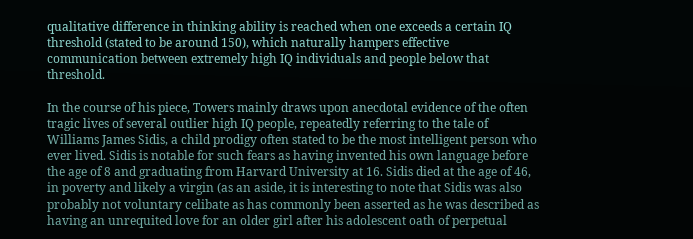qualitative difference in thinking ability is reached when one exceeds a certain IQ threshold (stated to be around 150), which naturally hampers effective communication between extremely high IQ individuals and people below that threshold.

In the course of his piece, Towers mainly draws upon anecdotal evidence of the often tragic lives of several outlier high IQ people, repeatedly referring to the tale of Williams James Sidis, a child prodigy often stated to be the most intelligent person who ever lived. Sidis is notable for such fears as having invented his own language before the age of 8 and graduating from Harvard University at 16. Sidis died at the age of 46, in poverty and likely a virgin (as an aside, it is interesting to note that Sidis was also probably not voluntary celibate as has commonly been asserted as he was described as having an unrequited love for an older girl after his adolescent oath of perpetual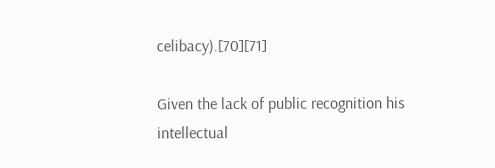celibacy).[70][71]

Given the lack of public recognition his intellectual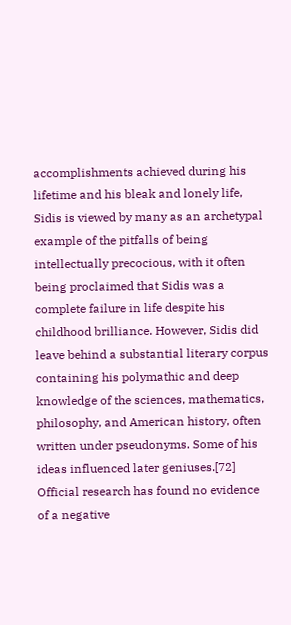accomplishments achieved during his lifetime and his bleak and lonely life, Sidis is viewed by many as an archetypal example of the pitfalls of being intellectually precocious, with it often being proclaimed that Sidis was a complete failure in life despite his childhood brilliance. However, Sidis did leave behind a substantial literary corpus containing his polymathic and deep knowledge of the sciences, mathematics, philosophy, and American history, often written under pseudonyms. Some of his ideas influenced later geniuses.[72] Official research has found no evidence of a negative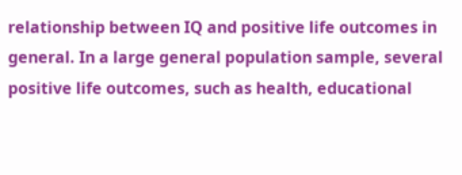relationship between IQ and positive life outcomes in general. In a large general population sample, several positive life outcomes, such as health, educational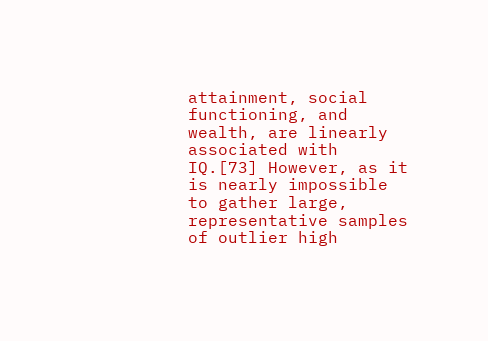attainment, social functioning, and wealth, are linearly associated with IQ.[73] However, as it is nearly impossible to gather large, representative samples of outlier high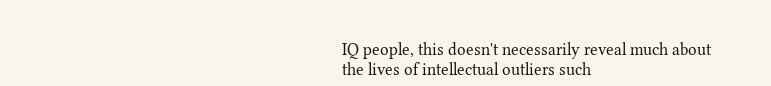IQ people, this doesn't necessarily reveal much about the lives of intellectual outliers such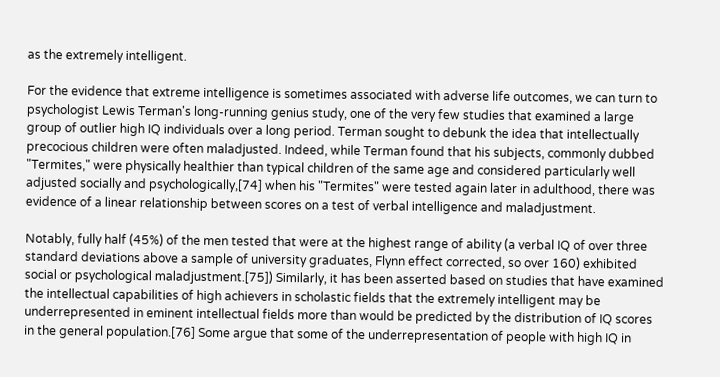as the extremely intelligent.

For the evidence that extreme intelligence is sometimes associated with adverse life outcomes, we can turn to psychologist Lewis Terman's long-running genius study, one of the very few studies that examined a large group of outlier high IQ individuals over a long period. Terman sought to debunk the idea that intellectually precocious children were often maladjusted. Indeed, while Terman found that his subjects, commonly dubbed "Termites," were physically healthier than typical children of the same age and considered particularly well adjusted socially and psychologically,[74] when his "Termites" were tested again later in adulthood, there was evidence of a linear relationship between scores on a test of verbal intelligence and maladjustment.

Notably, fully half (45%) of the men tested that were at the highest range of ability (a verbal IQ of over three standard deviations above a sample of university graduates, Flynn effect corrected, so over 160) exhibited social or psychological maladjustment.[75]) Similarly, it has been asserted based on studies that have examined the intellectual capabilities of high achievers in scholastic fields that the extremely intelligent may be underrepresented in eminent intellectual fields more than would be predicted by the distribution of IQ scores in the general population.[76] Some argue that some of the underrepresentation of people with high IQ in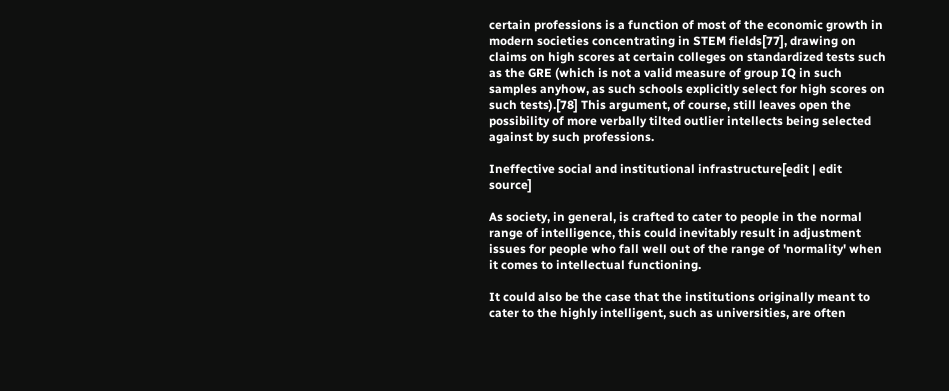certain professions is a function of most of the economic growth in modern societies concentrating in STEM fields[77], drawing on claims on high scores at certain colleges on standardized tests such as the GRE (which is not a valid measure of group IQ in such samples anyhow, as such schools explicitly select for high scores on such tests).[78] This argument, of course, still leaves open the possibility of more verbally tilted outlier intellects being selected against by such professions.

Ineffective social and institutional infrastructure[edit | edit source]

As society, in general, is crafted to cater to people in the normal range of intelligence, this could inevitably result in adjustment issues for people who fall well out of the range of 'normality' when it comes to intellectual functioning.

It could also be the case that the institutions originally meant to cater to the highly intelligent, such as universities, are often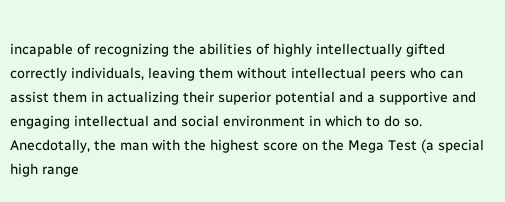incapable of recognizing the abilities of highly intellectually gifted correctly individuals, leaving them without intellectual peers who can assist them in actualizing their superior potential and a supportive and engaging intellectual and social environment in which to do so. Anecdotally, the man with the highest score on the Mega Test (a special high range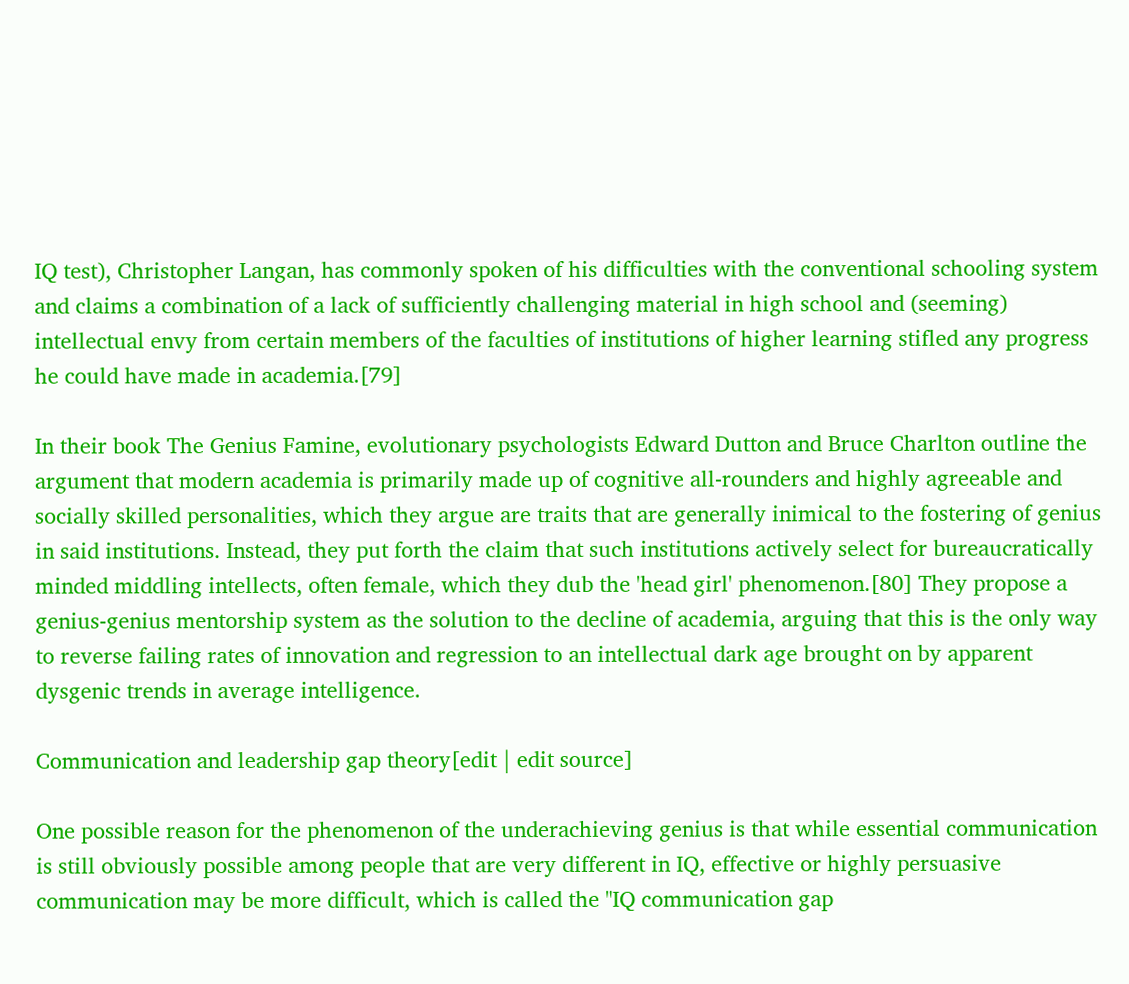IQ test), Christopher Langan, has commonly spoken of his difficulties with the conventional schooling system and claims a combination of a lack of sufficiently challenging material in high school and (seeming) intellectual envy from certain members of the faculties of institutions of higher learning stifled any progress he could have made in academia.[79]

In their book The Genius Famine, evolutionary psychologists Edward Dutton and Bruce Charlton outline the argument that modern academia is primarily made up of cognitive all-rounders and highly agreeable and socially skilled personalities, which they argue are traits that are generally inimical to the fostering of genius in said institutions. Instead, they put forth the claim that such institutions actively select for bureaucratically minded middling intellects, often female, which they dub the 'head girl' phenomenon.[80] They propose a genius-genius mentorship system as the solution to the decline of academia, arguing that this is the only way to reverse failing rates of innovation and regression to an intellectual dark age brought on by apparent dysgenic trends in average intelligence.

Communication and leadership gap theory[edit | edit source]

One possible reason for the phenomenon of the underachieving genius is that while essential communication is still obviously possible among people that are very different in IQ, effective or highly persuasive communication may be more difficult, which is called the "IQ communication gap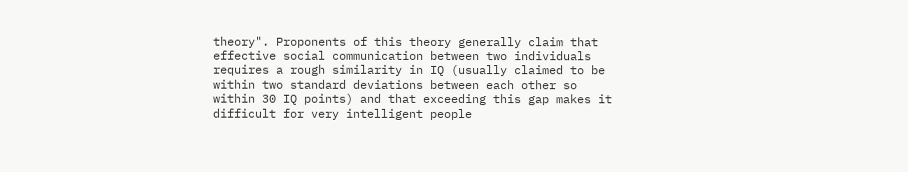theory". Proponents of this theory generally claim that effective social communication between two individuals requires a rough similarity in IQ (usually claimed to be within two standard deviations between each other so within 30 IQ points) and that exceeding this gap makes it difficult for very intelligent people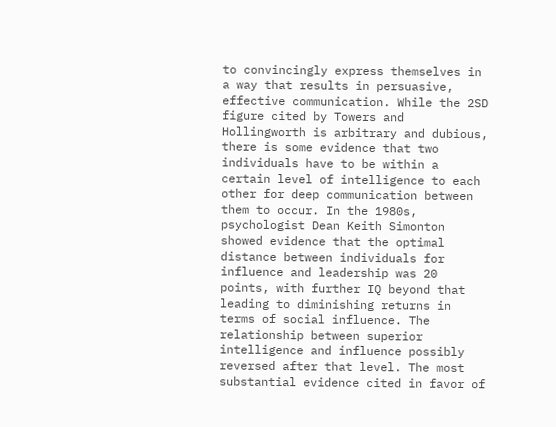to convincingly express themselves in a way that results in persuasive, effective communication. While the 2SD figure cited by Towers and Hollingworth is arbitrary and dubious, there is some evidence that two individuals have to be within a certain level of intelligence to each other for deep communication between them to occur. In the 1980s, psychologist Dean Keith Simonton showed evidence that the optimal distance between individuals for influence and leadership was 20 points, with further IQ beyond that leading to diminishing returns in terms of social influence. The relationship between superior intelligence and influence possibly reversed after that level. The most substantial evidence cited in favor of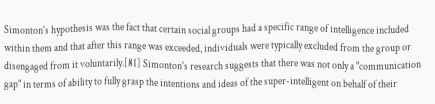Simonton's hypothesis was the fact that certain social groups had a specific range of intelligence included within them and that after this range was exceeded, individuals were typically excluded from the group or disengaged from it voluntarily.[81] Simonton's research suggests that there was not only a "communication gap" in terms of ability to fully grasp the intentions and ideas of the super-intelligent on behalf of their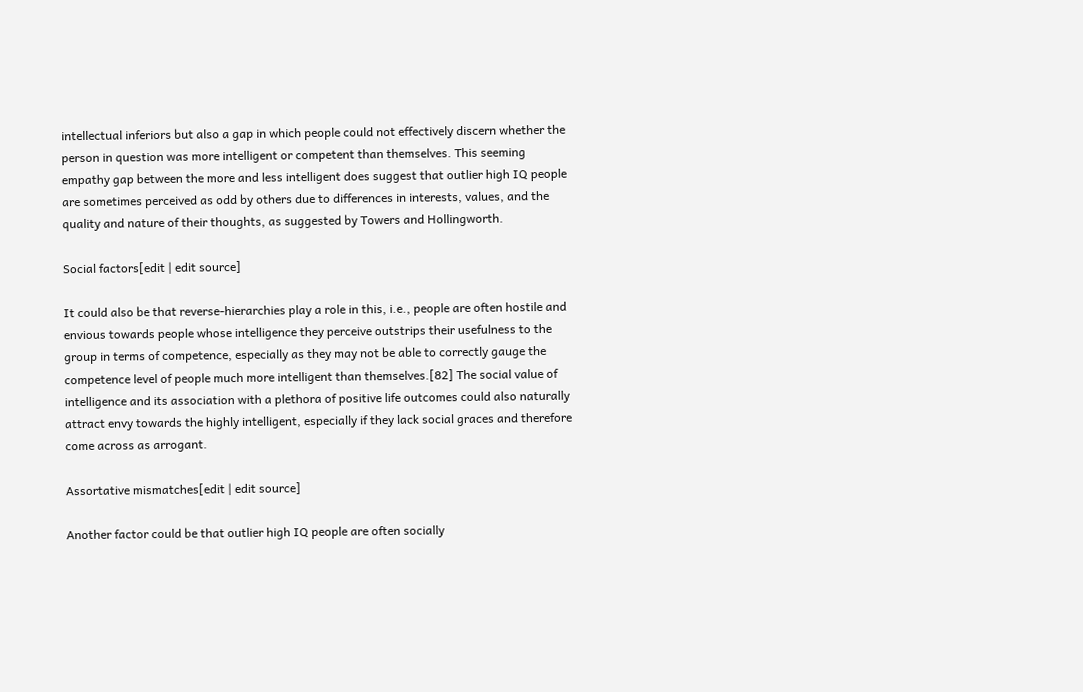intellectual inferiors but also a gap in which people could not effectively discern whether the person in question was more intelligent or competent than themselves. This seeming empathy gap between the more and less intelligent does suggest that outlier high IQ people are sometimes perceived as odd by others due to differences in interests, values, and the quality and nature of their thoughts, as suggested by Towers and Hollingworth.

Social factors[edit | edit source]

It could also be that reverse-hierarchies play a role in this, i.e., people are often hostile and envious towards people whose intelligence they perceive outstrips their usefulness to the group in terms of competence, especially as they may not be able to correctly gauge the competence level of people much more intelligent than themselves.[82] The social value of intelligence and its association with a plethora of positive life outcomes could also naturally attract envy towards the highly intelligent, especially if they lack social graces and therefore come across as arrogant.

Assortative mismatches[edit | edit source]

Another factor could be that outlier high IQ people are often socially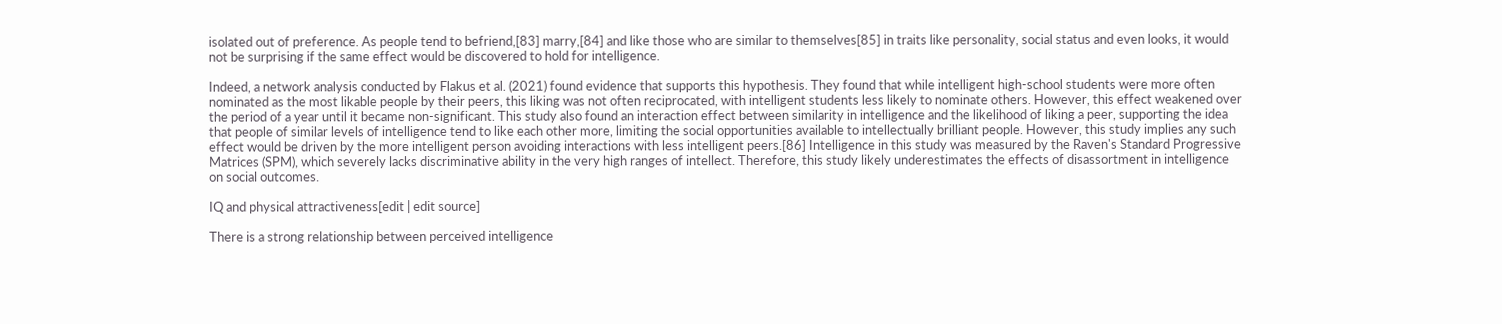isolated out of preference. As people tend to befriend,[83] marry,[84] and like those who are similar to themselves[85] in traits like personality, social status and even looks, it would not be surprising if the same effect would be discovered to hold for intelligence.

Indeed, a network analysis conducted by Flakus et al. (2021) found evidence that supports this hypothesis. They found that while intelligent high-school students were more often nominated as the most likable people by their peers, this liking was not often reciprocated, with intelligent students less likely to nominate others. However, this effect weakened over the period of a year until it became non-significant. This study also found an interaction effect between similarity in intelligence and the likelihood of liking a peer, supporting the idea that people of similar levels of intelligence tend to like each other more, limiting the social opportunities available to intellectually brilliant people. However, this study implies any such effect would be driven by the more intelligent person avoiding interactions with less intelligent peers.[86] Intelligence in this study was measured by the Raven's Standard Progressive Matrices (SPM), which severely lacks discriminative ability in the very high ranges of intellect. Therefore, this study likely underestimates the effects of disassortment in intelligence on social outcomes.

IQ and physical attractiveness[edit | edit source]

There is a strong relationship between perceived intelligence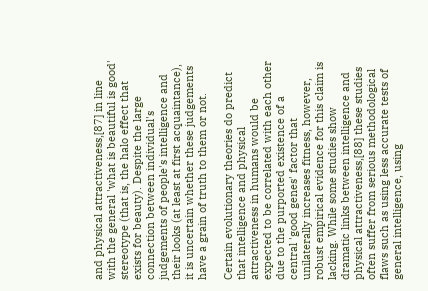and physical attractiveness,[87] in line with the general 'what is beautiful is good' stereotype (that is, the halo effect that exists for beauty). Despite the large connection between individual's judgements of people's intelligence and their looks (at least at first acquaintance), it is uncertain whether these judgements have a grain of truth to them or not.

Certain evolutionary theories do predict that intelligence and physical attractiveness in humans would be expected to be correlated with each other due to the purported existence of a central 'good genes' factor that unilaterally increases fitness, however, robust empirical evidence for this claim is lacking. While some studies show dramatic links between intelligence and physical attractiveness,[88] these studies often suffer from serious methodological flaws such as using less accurate tests of general intelligence, using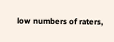low numbers of raters,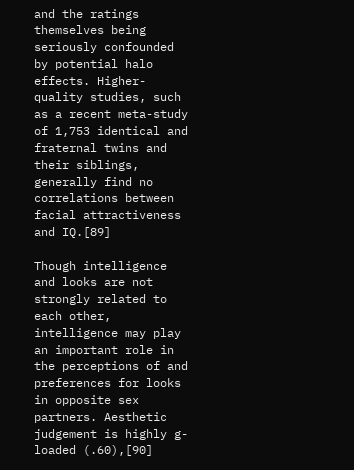and the ratings themselves being seriously confounded by potential halo effects. Higher-quality studies, such as a recent meta-study of 1,753 identical and fraternal twins and their siblings, generally find no correlations between facial attractiveness and IQ.[89]

Though intelligence and looks are not strongly related to each other, intelligence may play an important role in the perceptions of and preferences for looks in opposite sex partners. Aesthetic judgement is highly g-loaded (.60),[90]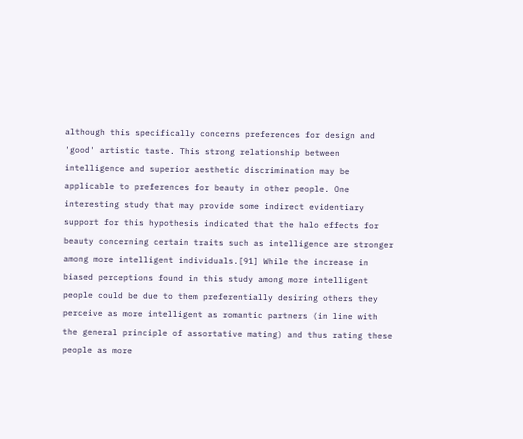although this specifically concerns preferences for design and 'good' artistic taste. This strong relationship between intelligence and superior aesthetic discrimination may be applicable to preferences for beauty in other people. One interesting study that may provide some indirect evidentiary support for this hypothesis indicated that the halo effects for beauty concerning certain traits such as intelligence are stronger among more intelligent individuals.[91] While the increase in biased perceptions found in this study among more intelligent people could be due to them preferentially desiring others they perceive as more intelligent as romantic partners (in line with the general principle of assortative mating) and thus rating these people as more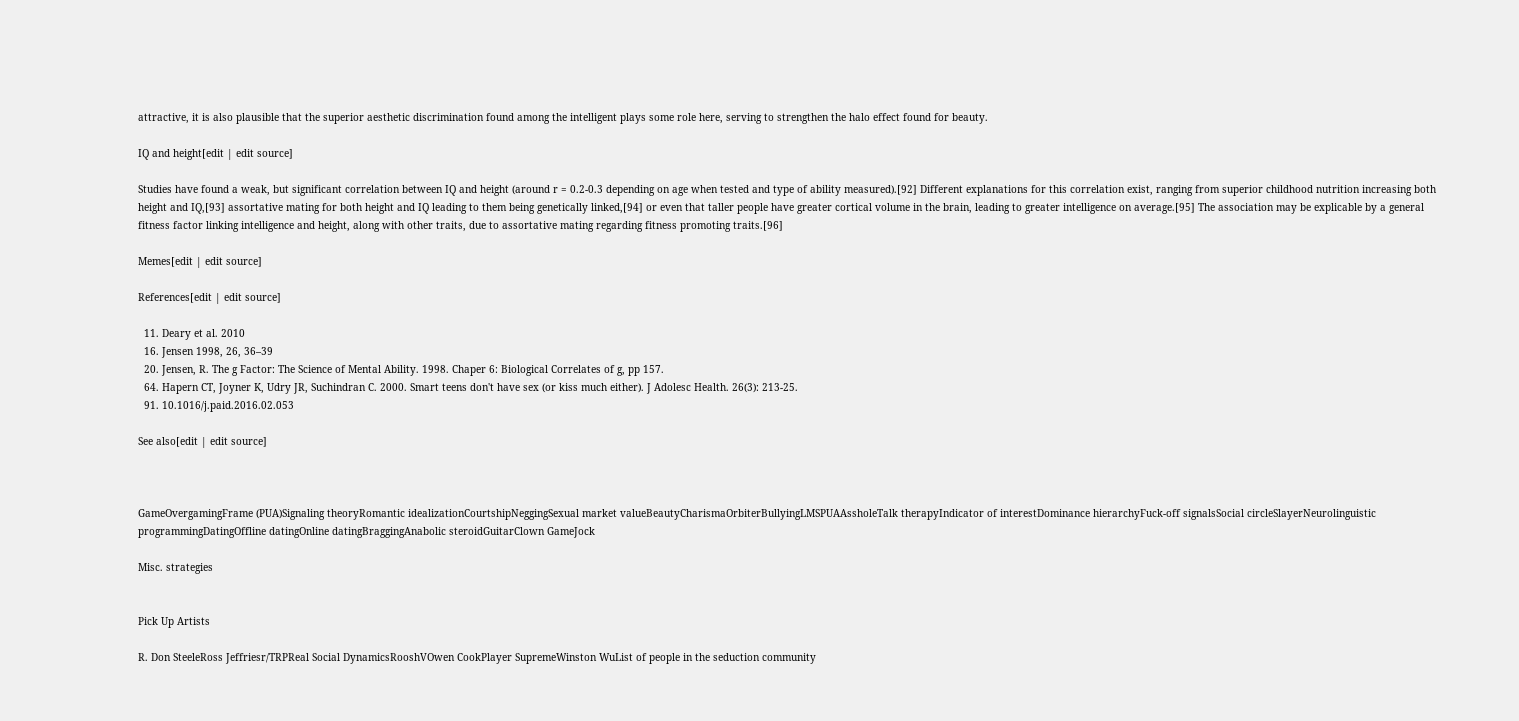attractive, it is also plausible that the superior aesthetic discrimination found among the intelligent plays some role here, serving to strengthen the halo effect found for beauty.

IQ and height[edit | edit source]

Studies have found a weak, but significant correlation between IQ and height (around r = 0.2-0.3 depending on age when tested and type of ability measured).[92] Different explanations for this correlation exist, ranging from superior childhood nutrition increasing both height and IQ,[93] assortative mating for both height and IQ leading to them being genetically linked,[94] or even that taller people have greater cortical volume in the brain, leading to greater intelligence on average.[95] The association may be explicable by a general fitness factor linking intelligence and height, along with other traits, due to assortative mating regarding fitness promoting traits.[96]

Memes[edit | edit source]

References[edit | edit source]

  11. Deary et al. 2010
  16. Jensen 1998, 26, 36–39
  20. Jensen, R. The g Factor: The Science of Mental Ability. 1998. Chaper 6: Biological Correlates of g, pp 157.
  64. Hapern CT, Joyner K, Udry JR, Suchindran C. 2000. Smart teens don't have sex (or kiss much either). J Adolesc Health. 26(3): 213-25.
  91. 10.1016/j.paid.2016.02.053

See also[edit | edit source]



GameOvergamingFrame (PUA)Signaling theoryRomantic idealizationCourtshipNeggingSexual market valueBeautyCharismaOrbiterBullyingLMSPUAAssholeTalk therapyIndicator of interestDominance hierarchyFuck-off signalsSocial circleSlayerNeurolinguistic programmingDatingOffline datingOnline datingBraggingAnabolic steroidGuitarClown GameJock

Misc. strategies


Pick Up Artists

R. Don SteeleRoss Jeffriesr/TRPReal Social DynamicsRooshVOwen CookPlayer SupremeWinston WuList of people in the seduction community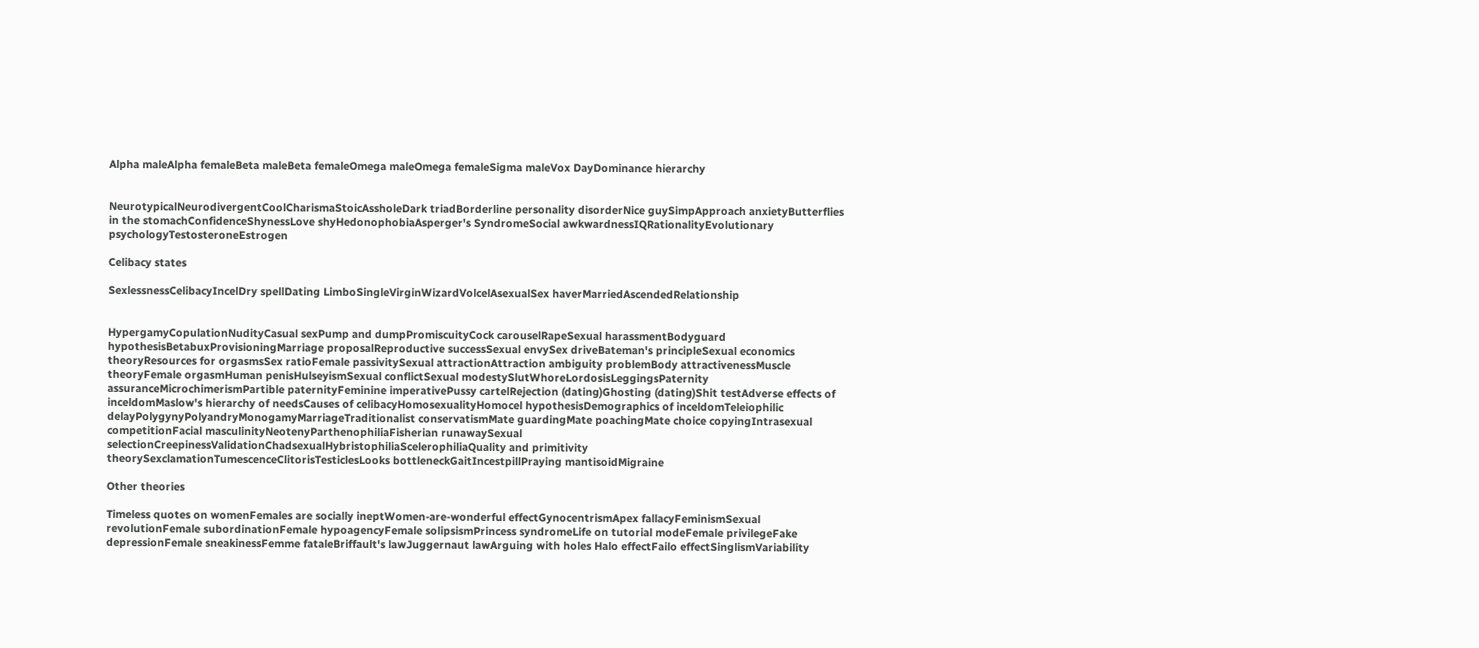Alpha maleAlpha femaleBeta maleBeta femaleOmega maleOmega femaleSigma maleVox DayDominance hierarchy


NeurotypicalNeurodivergentCoolCharismaStoicAssholeDark triadBorderline personality disorderNice guySimpApproach anxietyButterflies in the stomachConfidenceShynessLove shyHedonophobiaAsperger's SyndromeSocial awkwardnessIQRationalityEvolutionary psychologyTestosteroneEstrogen

Celibacy states

SexlessnessCelibacyIncelDry spellDating LimboSingleVirginWizardVolcelAsexualSex haverMarriedAscendedRelationship


HypergamyCopulationNudityCasual sexPump and dumpPromiscuityCock carouselRapeSexual harassmentBodyguard hypothesisBetabuxProvisioningMarriage proposalReproductive successSexual envySex driveBateman's principleSexual economics theoryResources for orgasmsSex ratioFemale passivitySexual attractionAttraction ambiguity problemBody attractivenessMuscle theoryFemale orgasmHuman penisHulseyismSexual conflictSexual modestySlutWhoreLordosisLeggingsPaternity assuranceMicrochimerismPartible paternityFeminine imperativePussy cartelRejection (dating)Ghosting (dating)Shit testAdverse effects of inceldomMaslow's hierarchy of needsCauses of celibacyHomosexualityHomocel hypothesisDemographics of inceldomTeleiophilic delayPolygynyPolyandryMonogamyMarriageTraditionalist conservatismMate guardingMate poachingMate choice copyingIntrasexual competitionFacial masculinityNeotenyParthenophiliaFisherian runawaySexual selectionCreepinessValidationChadsexualHybristophiliaScelerophiliaQuality and primitivity theorySexclamationTumescenceClitorisTesticlesLooks bottleneckGaitIncestpillPraying mantisoidMigraine

Other theories

Timeless quotes on womenFemales are socially ineptWomen-are-wonderful effectGynocentrismApex fallacyFeminismSexual revolutionFemale subordinationFemale hypoagencyFemale solipsismPrincess syndromeLife on tutorial modeFemale privilegeFake depressionFemale sneakinessFemme fataleBriffault's lawJuggernaut lawArguing with holes Halo effectFailo effectSinglismVariability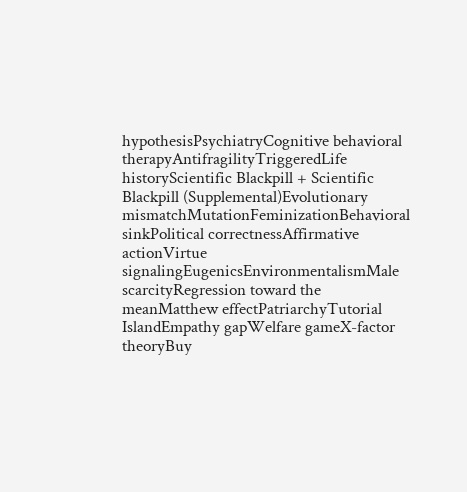hypothesisPsychiatryCognitive behavioral therapyAntifragilityTriggeredLife historyScientific Blackpill + Scientific Blackpill (Supplemental)Evolutionary mismatchMutationFeminizationBehavioral sinkPolitical correctnessAffirmative actionVirtue signalingEugenicsEnvironmentalismMale scarcityRegression toward the meanMatthew effectPatriarchyTutorial IslandEmpathy gapWelfare gameX-factor theoryBuy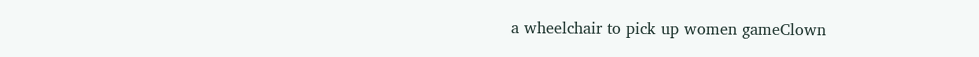a wheelchair to pick up women gameClown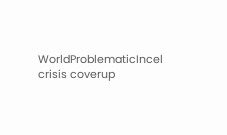WorldProblematicIncel crisis coverup